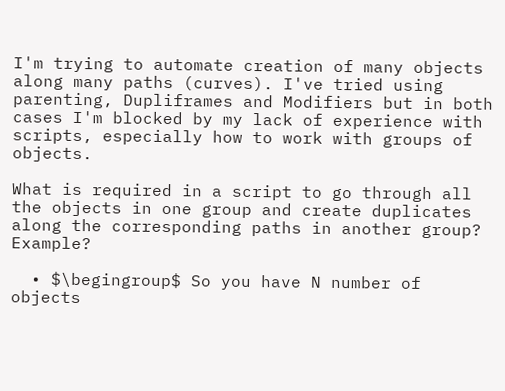I'm trying to automate creation of many objects along many paths (curves). I've tried using parenting, Dupliframes and Modifiers but in both cases I'm blocked by my lack of experience with scripts, especially how to work with groups of objects.

What is required in a script to go through all the objects in one group and create duplicates along the corresponding paths in another group? Example?

  • $\begingroup$ So you have N number of objects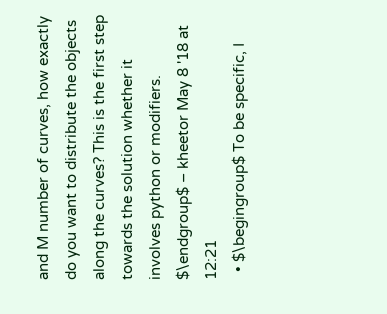and M number of curves, how exactly do you want to distribute the objects along the curves? This is the first step towards the solution whether it involves python or modifiers. $\endgroup$ – kheetor May 8 '18 at 12:21
  • $\begingroup$ To be specific, I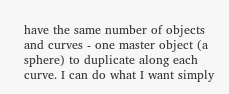have the same number of objects and curves - one master object (a sphere) to duplicate along each curve. I can do what I want simply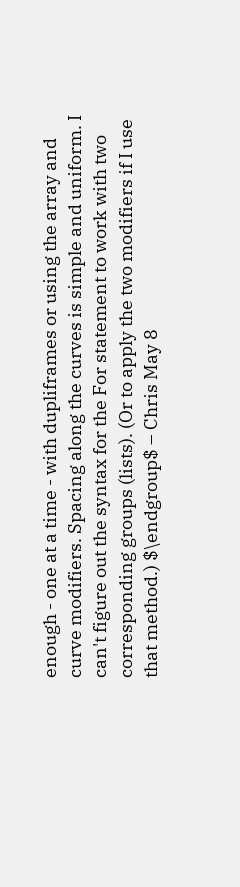enough - one at a time - with dupliframes or using the array and curve modifiers. Spacing along the curves is simple and uniform. I can't figure out the syntax for the For statement to work with two corresponding groups (lists). (Or to apply the two modifiers if I use that method.) $\endgroup$ – Chris May 8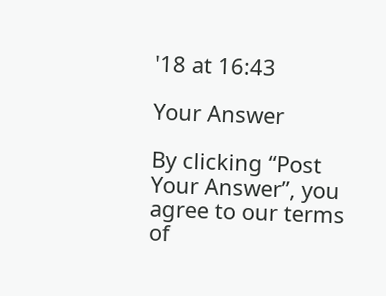'18 at 16:43

Your Answer

By clicking “Post Your Answer”, you agree to our terms of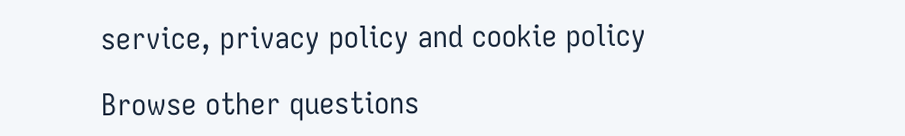service, privacy policy and cookie policy

Browse other questions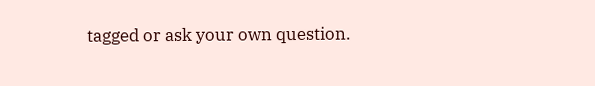tagged or ask your own question.